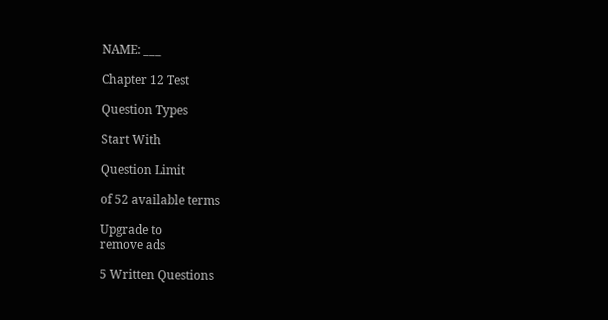NAME: ___

Chapter 12 Test

Question Types

Start With

Question Limit

of 52 available terms

Upgrade to
remove ads

5 Written Questions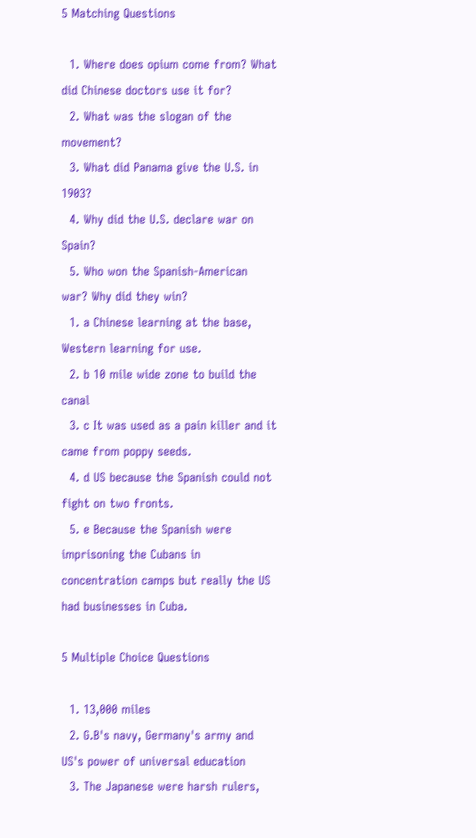5 Matching Questions

  1. Where does opium come from? What did Chinese doctors use it for?
  2. What was the slogan of the movement?
  3. What did Panama give the U.S. in 1903?
  4. Why did the U.S. declare war on Spain?
  5. Who won the Spanish-American war? Why did they win?
  1. a Chinese learning at the base, Western learning for use.
  2. b 10 mile wide zone to build the canal
  3. c It was used as a pain killer and it came from poppy seeds.
  4. d US because the Spanish could not fight on two fronts.
  5. e Because the Spanish were imprisoning the Cubans in concentration camps but really the US had businesses in Cuba.

5 Multiple Choice Questions

  1. 13,000 miles
  2. G.B's navy, Germany's army and US's power of universal education
  3. The Japanese were harsh rulers,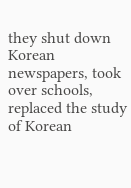they shut down Korean newspapers, took over schools, replaced the study of Korean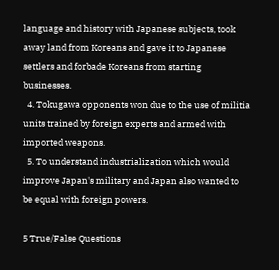language and history with Japanese subjects, took away land from Koreans and gave it to Japanese settlers and forbade Koreans from starting businesses.
  4. Tokugawa opponents won due to the use of militia units trained by foreign experts and armed with imported weapons.
  5. To understand industrialization which would improve Japan's military and Japan also wanted to be equal with foreign powers.

5 True/False Questions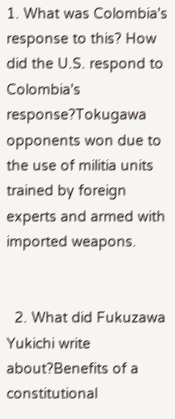1. What was Colombia's response to this? How did the U.S. respond to Colombia's response?Tokugawa opponents won due to the use of militia units trained by foreign experts and armed with imported weapons.


  2. What did Fukuzawa Yukichi write about?Benefits of a constitutional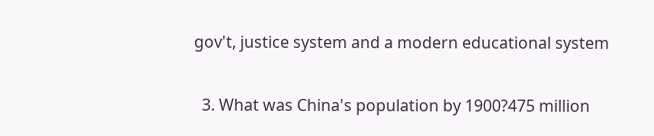gov't, justice system and a modern educational system


  3. What was China's population by 1900?475 million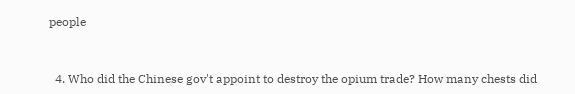people


  4. Who did the Chinese gov't appoint to destroy the opium trade? How many chests did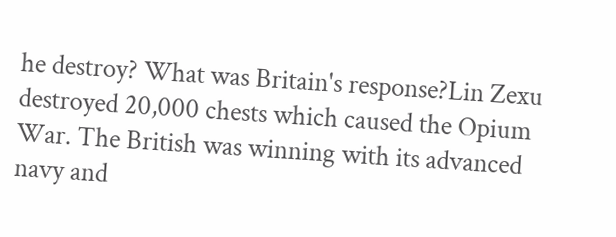he destroy? What was Britain's response?Lin Zexu destroyed 20,000 chests which caused the Opium War. The British was winning with its advanced navy and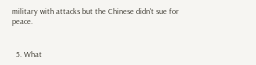military with attacks but the Chinese didn't sue for peace.


  5. What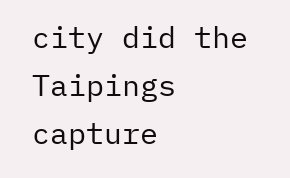city did the Taipings capture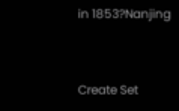in 1853?Nanjing


Create Set